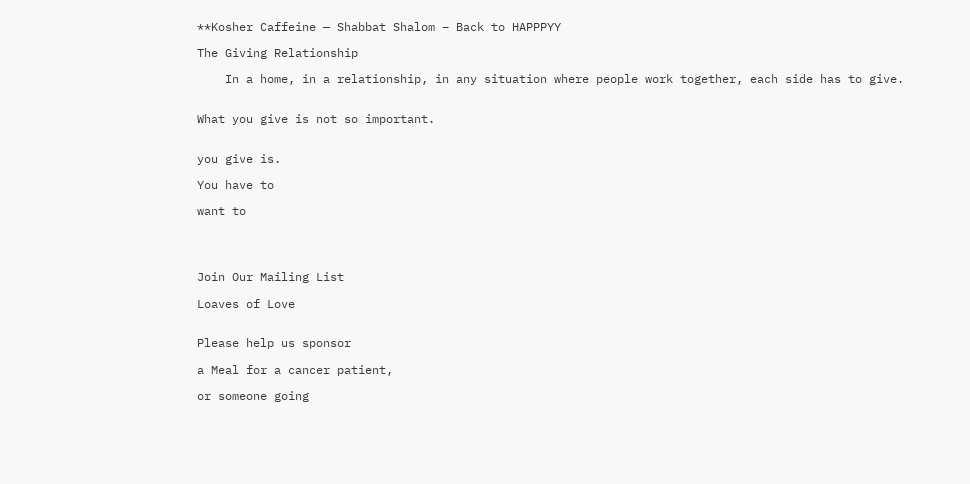**Kosher Caffeine — Shabbat Shalom – Back to HAPPPYY

The Giving Relationship

    In a home, in a relationship, in any situation where people work together, each side has to give.


What you give is not so important.


you give is.

You have to

want to




Join Our Mailing List

Loaves of Love


Please help us sponsor

a Meal for a cancer patient,

or someone going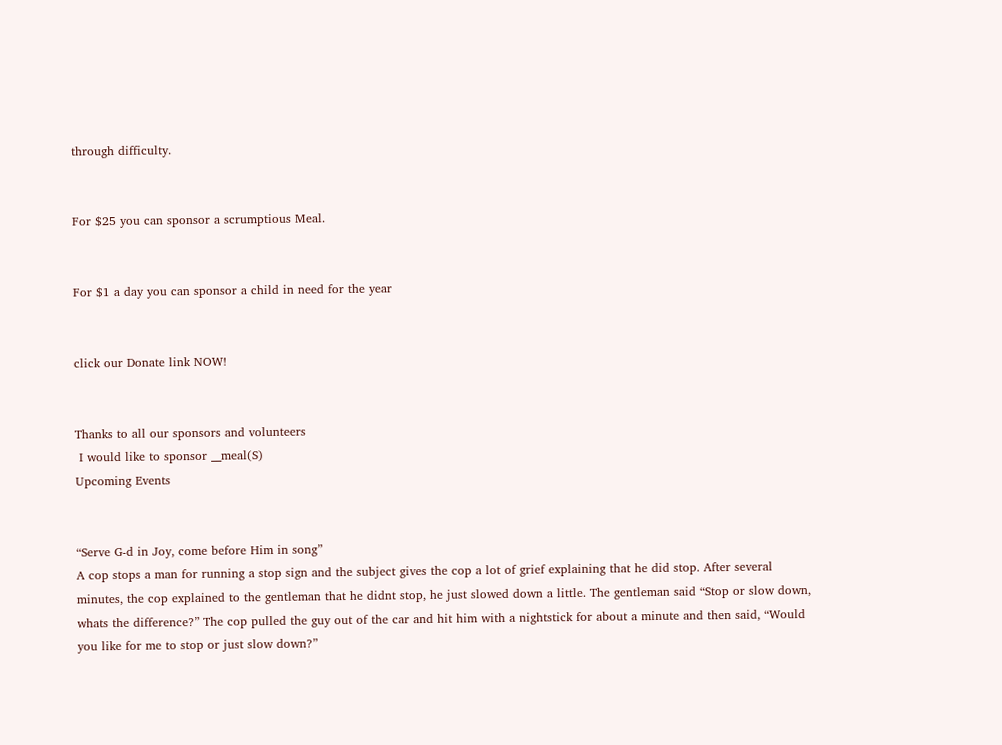through difficulty.


For $25 you can sponsor a scrumptious Meal.


For $1 a day you can sponsor a child in need for the year


click our Donate link NOW!


Thanks to all our sponsors and volunteers
 I would like to sponsor __meal(S)
Upcoming Events


“Serve G-d in Joy, come before Him in song”
A cop stops a man for running a stop sign and the subject gives the cop a lot of grief explaining that he did stop. After several minutes, the cop explained to the gentleman that he didnt stop, he just slowed down a little. The gentleman said “Stop or slow down, whats the difference?” The cop pulled the guy out of the car and hit him with a nightstick for about a minute and then said, “Would you like for me to stop or just slow down?”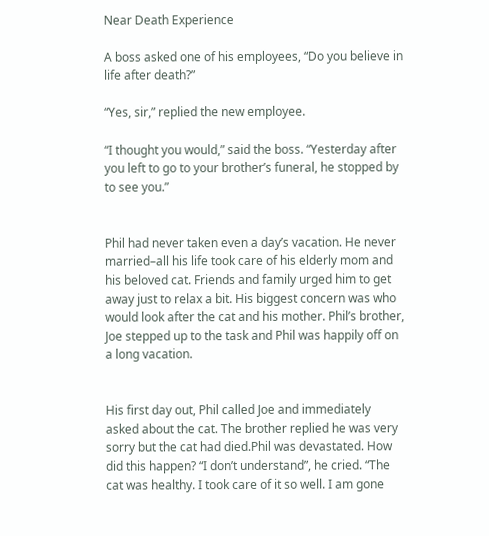Near Death Experience

A boss asked one of his employees, “Do you believe in life after death?”

“Yes, sir,” replied the new employee.

“I thought you would,” said the boss. “Yesterday after you left to go to your brother’s funeral, he stopped by to see you.”


Phil had never taken even a day’s vacation. He never married–all his life took care of his elderly mom and his beloved cat. Friends and family urged him to get away just to relax a bit. His biggest concern was who would look after the cat and his mother. Phil’s brother, Joe stepped up to the task and Phil was happily off on a long vacation.


His first day out, Phil called Joe and immediately asked about the cat. The brother replied he was very sorry but the cat had died.Phil was devastated. How did this happen? “I don’t understand”, he cried. “The cat was healthy. I took care of it so well. I am gone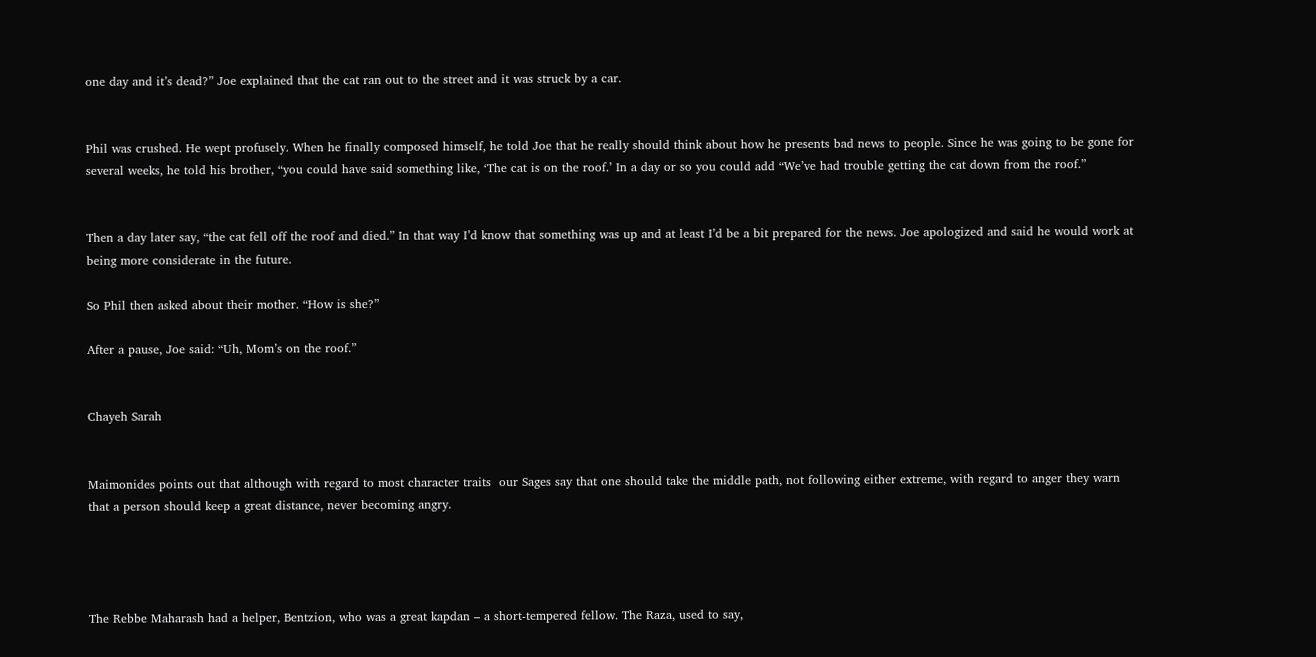one day and it’s dead?” Joe explained that the cat ran out to the street and it was struck by a car.


Phil was crushed. He wept profusely. When he finally composed himself, he told Joe that he really should think about how he presents bad news to people. Since he was going to be gone for several weeks, he told his brother, “you could have said something like, ‘The cat is on the roof.’ In a day or so you could add “We’ve had trouble getting the cat down from the roof.”


Then a day later say, “the cat fell off the roof and died.” In that way I’d know that something was up and at least I’d be a bit prepared for the news. Joe apologized and said he would work at being more considerate in the future.

So Phil then asked about their mother. “How is she?”

After a pause, Joe said: “Uh, Mom’s on the roof.”


Chayeh Sarah


Maimonides points out that although with regard to most character traits  our Sages say that one should take the middle path, not following either extreme, with regard to anger they warn that a person should keep a great distance, never becoming angry.




The Rebbe Maharash had a helper, Bentzion, who was a great kapdan – a short-tempered fellow. The Raza, used to say,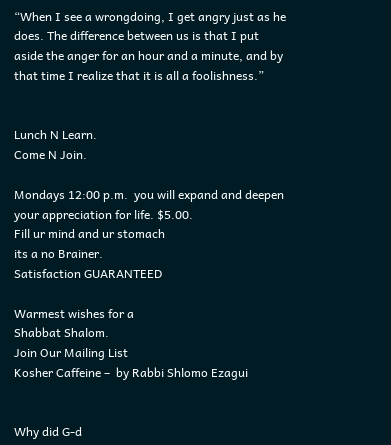“When I see a wrongdoing, I get angry just as he does. The difference between us is that I put aside the anger for an hour and a minute, and by that time I realize that it is all a foolishness.”


Lunch N Learn.
Come N Join.

Mondays 12:00 p.m.  you will expand and deepen your appreciation for life. $5.00.
Fill ur mind and ur stomach
its a no Brainer.
Satisfaction GUARANTEED

Warmest wishes for a
Shabbat Shalom.
Join Our Mailing List
Kosher Caffeine –  by Rabbi Shlomo Ezagui


Why did G-d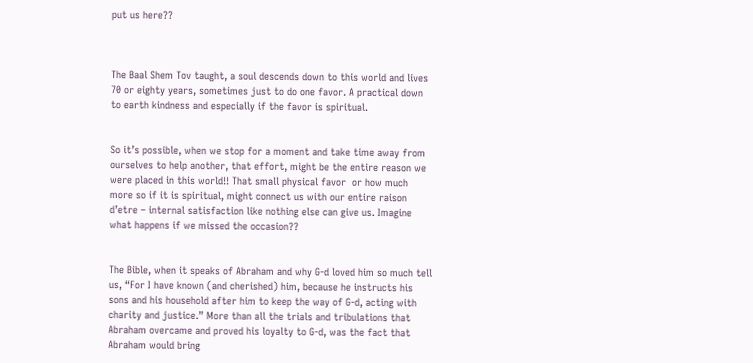put us here??



The Baal Shem Tov taught, a soul descends down to this world and lives 70 or eighty years, sometimes just to do one favor. A practical down to earth kindness and especially if the favor is spiritual.


So it’s possible, when we stop for a moment and take time away from ourselves to help another, that effort, might be the entire reason we were placed in this world!! That small physical favor  or how much more so if it is spiritual, might connect us with our entire raison d’etre – internal satisfaction like nothing else can give us. Imagine what happens if we missed the occasion??


The Bible, when it speaks of Abraham and why G-d loved him so much tell us, “For I have known (and cherished) him, because he instructs his sons and his household after him to keep the way of G-d, acting with charity and justice.” More than all the trials and tribulations that Abraham overcame and proved his loyalty to G-d, was the fact that Abraham would bring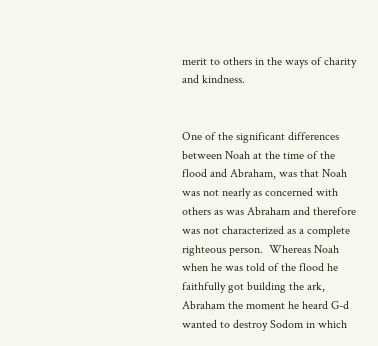merit to others in the ways of charity and kindness.


One of the significant differences between Noah at the time of the flood and Abraham, was that Noah was not nearly as concerned with others as was Abraham and therefore was not characterized as a complete righteous person.  Whereas Noah  when he was told of the flood he faithfully got building the ark, Abraham the moment he heard G-d wanted to destroy Sodom in which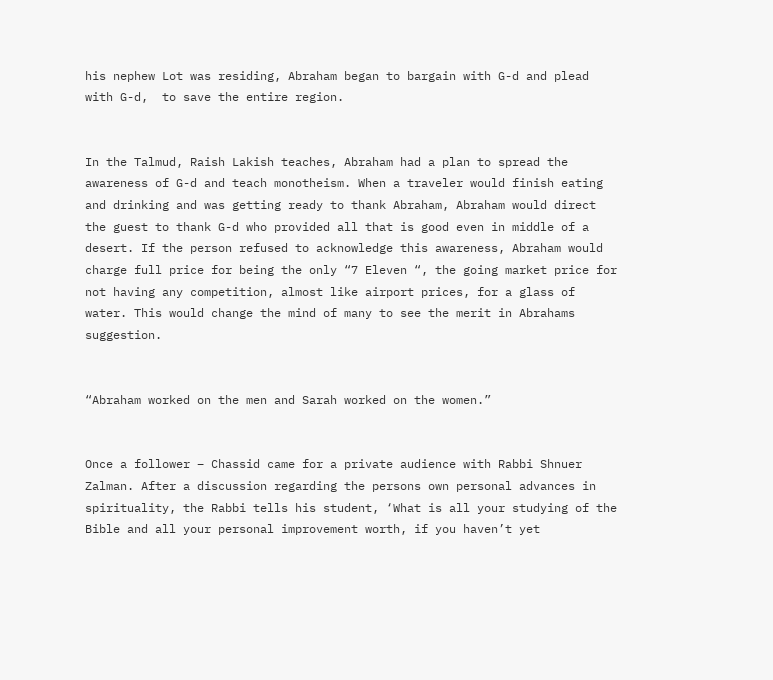his nephew Lot was residing, Abraham began to bargain with G-d and plead with G-d,  to save the entire region.


In the Talmud, Raish Lakish teaches, Abraham had a plan to spread the awareness of G-d and teach monotheism. When a traveler would finish eating and drinking and was getting ready to thank Abraham, Abraham would direct the guest to thank G-d who provided all that is good even in middle of a desert. If the person refused to acknowledge this awareness, Abraham would charge full price for being the only “7 Eleven “, the going market price for not having any competition, almost like airport prices, for a glass of water. This would change the mind of many to see the merit in Abrahams suggestion.


“Abraham worked on the men and Sarah worked on the women.”


Once a follower – Chassid came for a private audience with Rabbi Shnuer Zalman. After a discussion regarding the persons own personal advances in spirituality, the Rabbi tells his student, ‘What is all your studying of the Bible and all your personal improvement worth, if you haven’t yet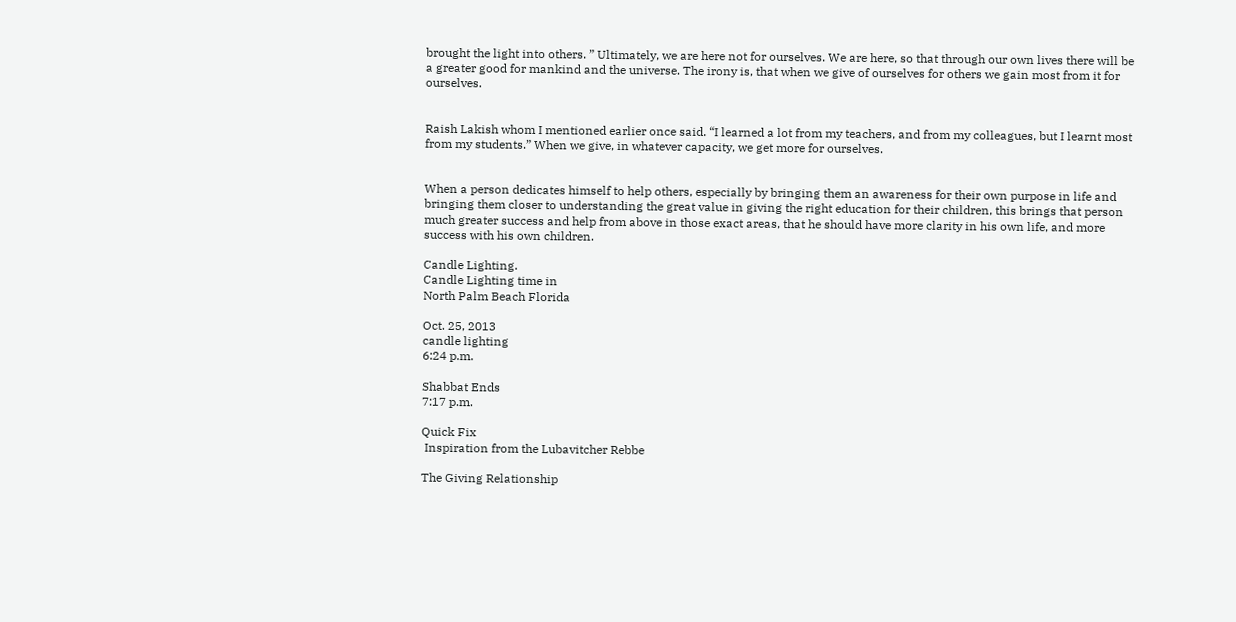brought the light into others. ” Ultimately, we are here not for ourselves. We are here, so that through our own lives there will be a greater good for mankind and the universe. The irony is, that when we give of ourselves for others we gain most from it for ourselves.


Raish Lakish whom I mentioned earlier once said. “I learned a lot from my teachers, and from my colleagues, but I learnt most from my students.” When we give, in whatever capacity, we get more for ourselves.


When a person dedicates himself to help others, especially by bringing them an awareness for their own purpose in life and bringing them closer to understanding the great value in giving the right education for their children, this brings that person much greater success and help from above in those exact areas, that he should have more clarity in his own life, and more success with his own children.

Candle Lighting.
Candle Lighting time in
North Palm Beach Florida

Oct. 25, 2013
candle lighting
6:24 p.m.

Shabbat Ends
7:17 p.m.

Quick Fix
 Inspiration from the Lubavitcher Rebbe

The Giving Relationship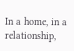In a home, in a relationship,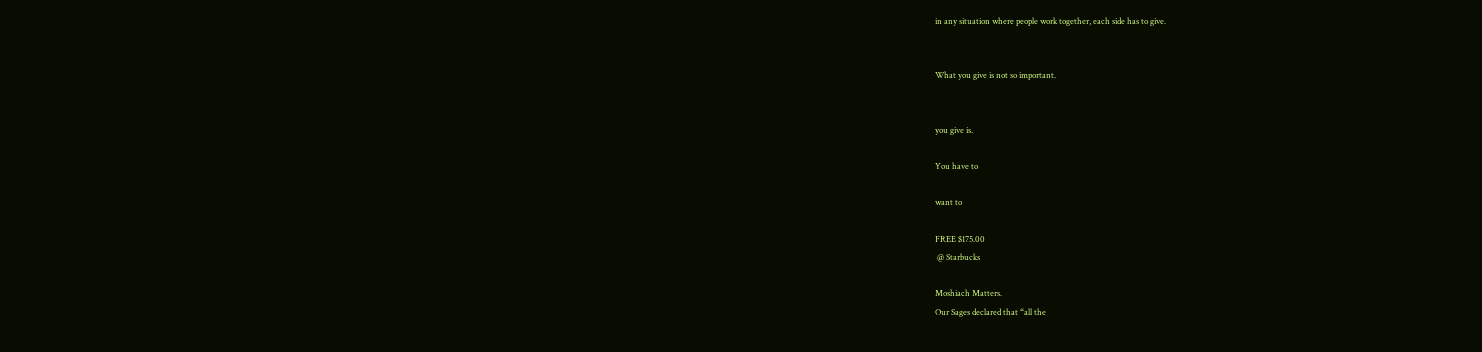in any situation where people work together, each side has to give.


What you give is not so important.


you give is.

You have to

want to

FREE $175.00
 @ Starbucks

Moshiach Matters.
Our Sages declared that “all the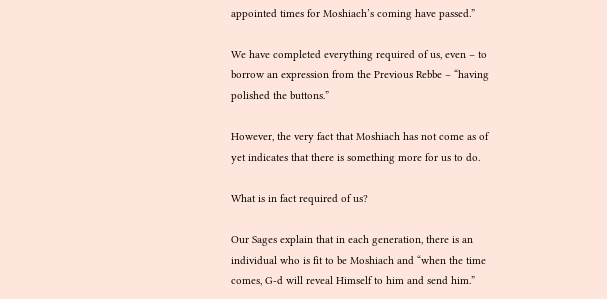appointed times for Moshiach’s coming have passed.”

We have completed everything required of us, even – to borrow an expression from the Previous Rebbe – “having polished the buttons.”

However, the very fact that Moshiach has not come as of yet indicates that there is something more for us to do.

What is in fact required of us?

Our Sages explain that in each generation, there is an individual who is fit to be Moshiach and “when the time comes, G-d will reveal Himself to him and send him.”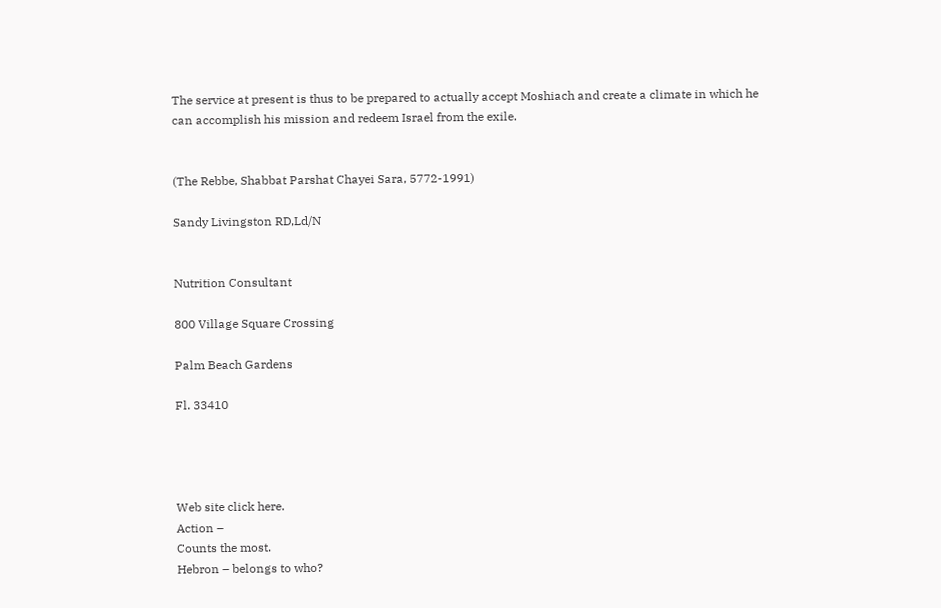The service at present is thus to be prepared to actually accept Moshiach and create a climate in which he can accomplish his mission and redeem Israel from the exile.


(The Rebbe, Shabbat Parshat Chayei Sara, 5772-1991)

Sandy Livingston RD,Ld/N


Nutrition Consultant

800 Village Square Crossing

Palm Beach Gardens

Fl. 33410




Web site click here.
Action –
Counts the most.
Hebron – belongs to who?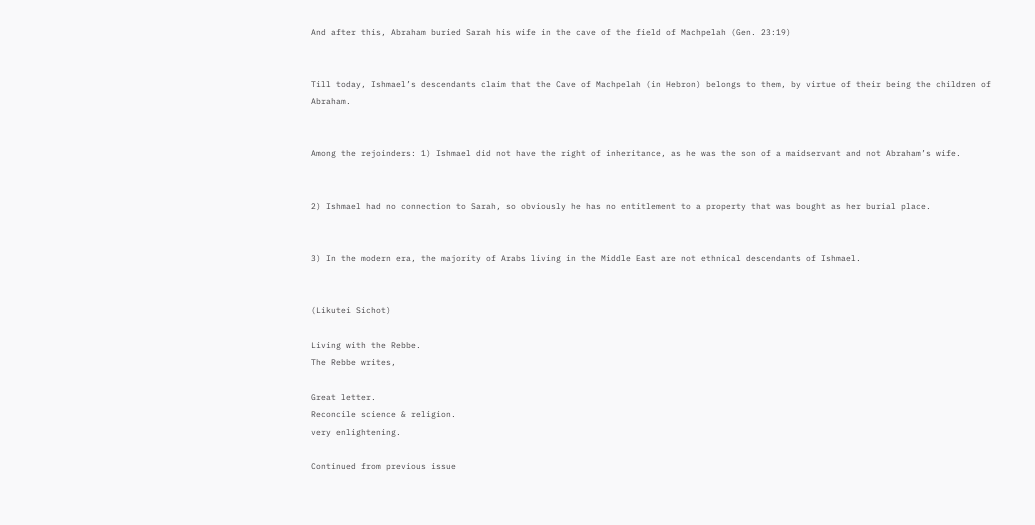And after this, Abraham buried Sarah his wife in the cave of the field of Machpelah (Gen. 23:19)


Till today, Ishmael’s descendants claim that the Cave of Machpelah (in Hebron) belongs to them, by virtue of their being the children of Abraham.


Among the rejoinders: 1) Ishmael did not have the right of inheritance, as he was the son of a maidservant and not Abraham’s wife.


2) Ishmael had no connection to Sarah, so obviously he has no entitlement to a property that was bought as her burial place.


3) In the modern era, the majority of Arabs living in the Middle East are not ethnical descendants of Ishmael.


(Likutei Sichot)

Living with the Rebbe.
The Rebbe writes,

Great letter.
Reconcile science & religion.
very enlightening.

Continued from previous issue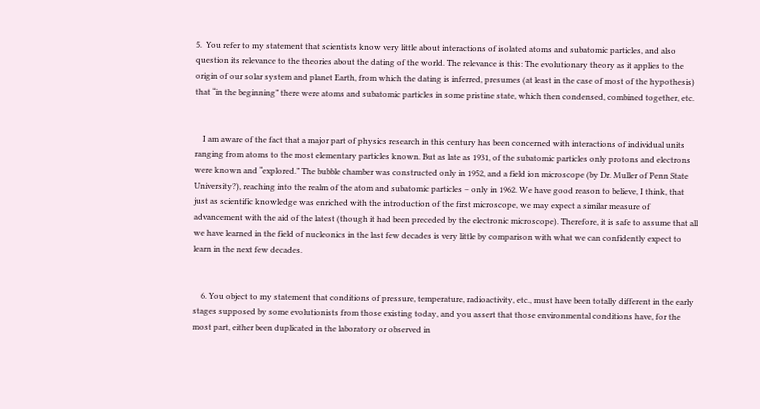5.  You refer to my statement that scientists know very little about interactions of isolated atoms and subatomic particles, and also question its relevance to the theories about the dating of the world. The relevance is this: The evolutionary theory as it applies to the origin of our solar system and planet Earth, from which the dating is inferred, presumes (at least in the case of most of the hypothesis) that “in the beginning” there were atoms and subatomic particles in some pristine state, which then condensed, combined together, etc.


    I am aware of the fact that a major part of physics research in this century has been concerned with interactions of individual units ranging from atoms to the most elementary particles known. But as late as 1931, of the subatomic particles only protons and electrons were known and “explored.” The bubble chamber was constructed only in 1952, and a field ion microscope (by Dr. Muller of Penn State University?), reaching into the realm of the atom and subatomic particles – only in 1962. We have good reason to believe, I think, that just as scientific knowledge was enriched with the introduction of the first microscope, we may expect a similar measure of advancement with the aid of the latest (though it had been preceded by the electronic microscope). Therefore, it is safe to assume that all we have learned in the field of nucleonics in the last few decades is very little by comparison with what we can confidently expect to learn in the next few decades.


    6. You object to my statement that conditions of pressure, temperature, radioactivity, etc., must have been totally different in the early stages supposed by some evolutionists from those existing today, and you assert that those environmental conditions have, for the most part, either been duplicated in the laboratory or observed in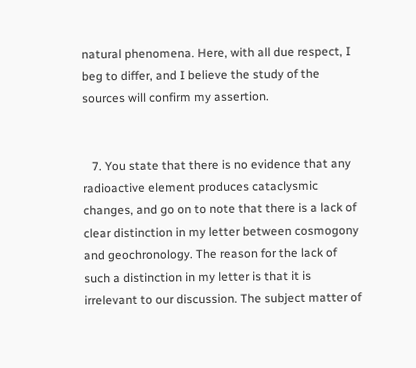natural phenomena. Here, with all due respect, I beg to differ, and I believe the study of the sources will confirm my assertion.


   7. You state that there is no evidence that any radioactive element produces cataclysmic changes, and go on to note that there is a lack of clear distinction in my letter between cosmogony and geochronology. The reason for the lack of such a distinction in my letter is that it is irrelevant to our discussion. The subject matter of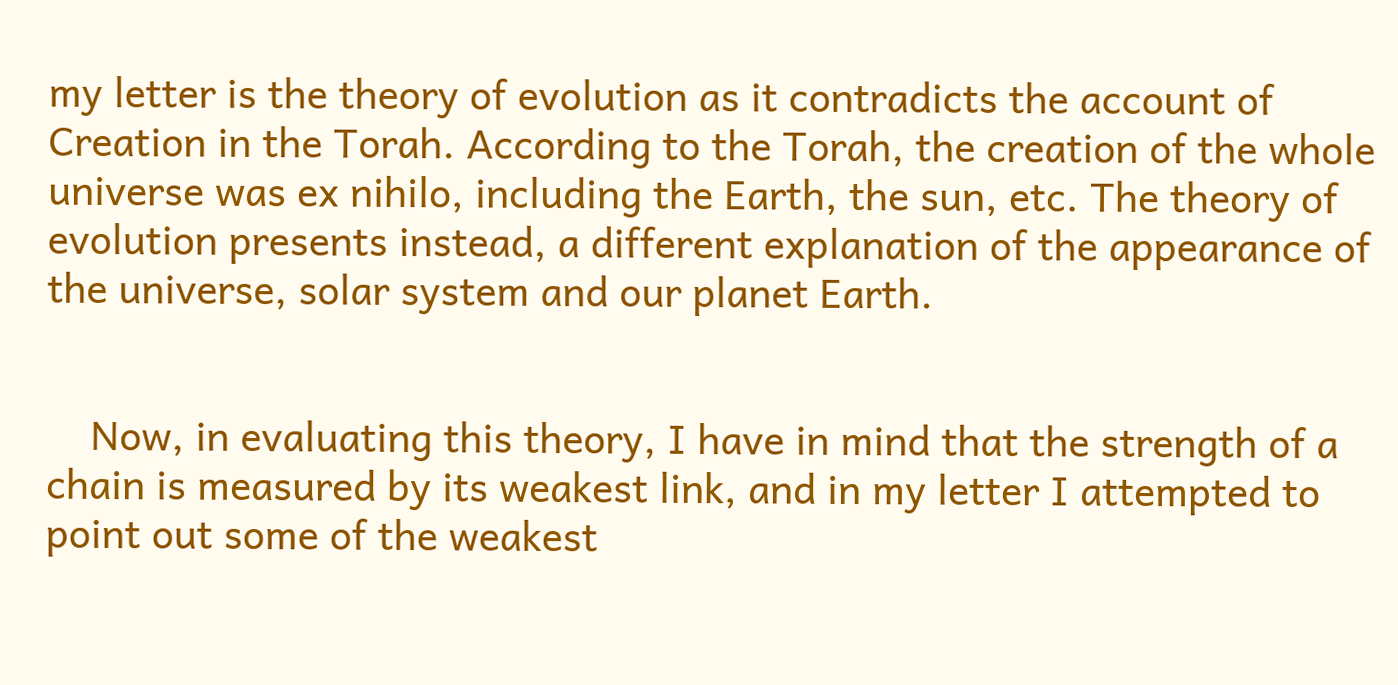my letter is the theory of evolution as it contradicts the account of Creation in the Torah. According to the Torah, the creation of the whole universe was ex nihilo, including the Earth, the sun, etc. The theory of evolution presents instead, a different explanation of the appearance of the universe, solar system and our planet Earth.


    Now, in evaluating this theory, I have in mind that the strength of a chain is measured by its weakest link, and in my letter I attempted to point out some of the weakest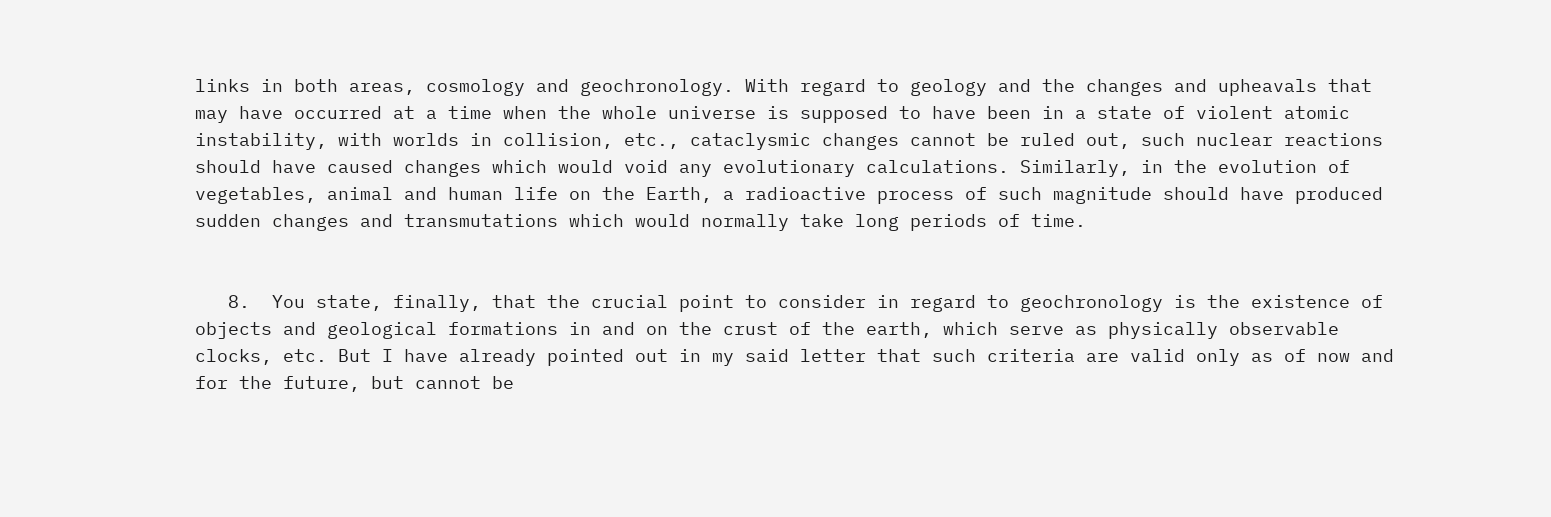links in both areas, cosmology and geochronology. With regard to geology and the changes and upheavals that may have occurred at a time when the whole universe is supposed to have been in a state of violent atomic instability, with worlds in collision, etc., cataclysmic changes cannot be ruled out, such nuclear reactions should have caused changes which would void any evolutionary calculations. Similarly, in the evolution of vegetables, animal and human life on the Earth, a radioactive process of such magnitude should have produced sudden changes and transmutations which would normally take long periods of time.


   8.  You state, finally, that the crucial point to consider in regard to geochronology is the existence of objects and geological formations in and on the crust of the earth, which serve as physically observable clocks, etc. But I have already pointed out in my said letter that such criteria are valid only as of now and for the future, but cannot be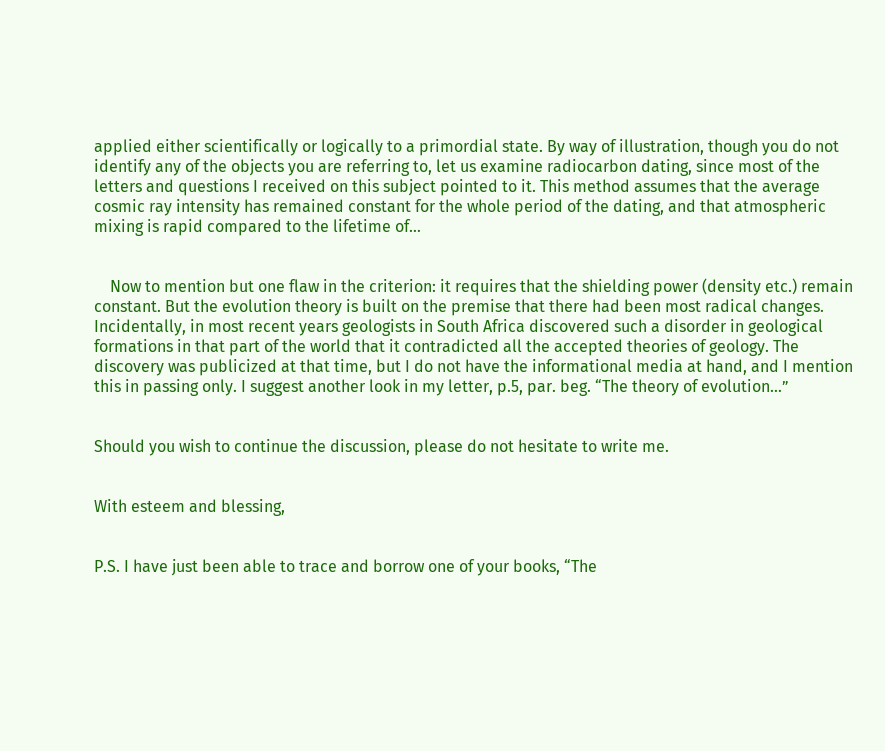applied either scientifically or logically to a primordial state. By way of illustration, though you do not identify any of the objects you are referring to, let us examine radiocarbon dating, since most of the letters and questions I received on this subject pointed to it. This method assumes that the average cosmic ray intensity has remained constant for the whole period of the dating, and that atmospheric mixing is rapid compared to the lifetime of…


    Now to mention but one flaw in the criterion: it requires that the shielding power (density etc.) remain constant. But the evolution theory is built on the premise that there had been most radical changes. Incidentally, in most recent years geologists in South Africa discovered such a disorder in geological formations in that part of the world that it contradicted all the accepted theories of geology. The discovery was publicized at that time, but I do not have the informational media at hand, and I mention this in passing only. I suggest another look in my letter, p.5, par. beg. “The theory of evolution…”


Should you wish to continue the discussion, please do not hesitate to write me.


With esteem and blessing,


P.S. I have just been able to trace and borrow one of your books, “The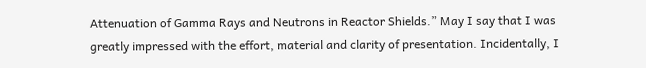Attenuation of Gamma Rays and Neutrons in Reactor Shields.” May I say that I was greatly impressed with the effort, material and clarity of presentation. Incidentally, I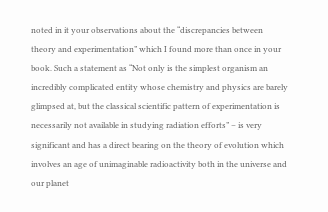noted in it your observations about the “discrepancies between theory and experimentation” which I found more than once in your book. Such a statement as “Not only is the simplest organism an incredibly complicated entity whose chemistry and physics are barely glimpsed at, but the classical scientific pattern of experimentation is necessarily not available in studying radiation efforts” – is very significant and has a direct bearing on the theory of evolution which involves an age of unimaginable radioactivity both in the universe and our planet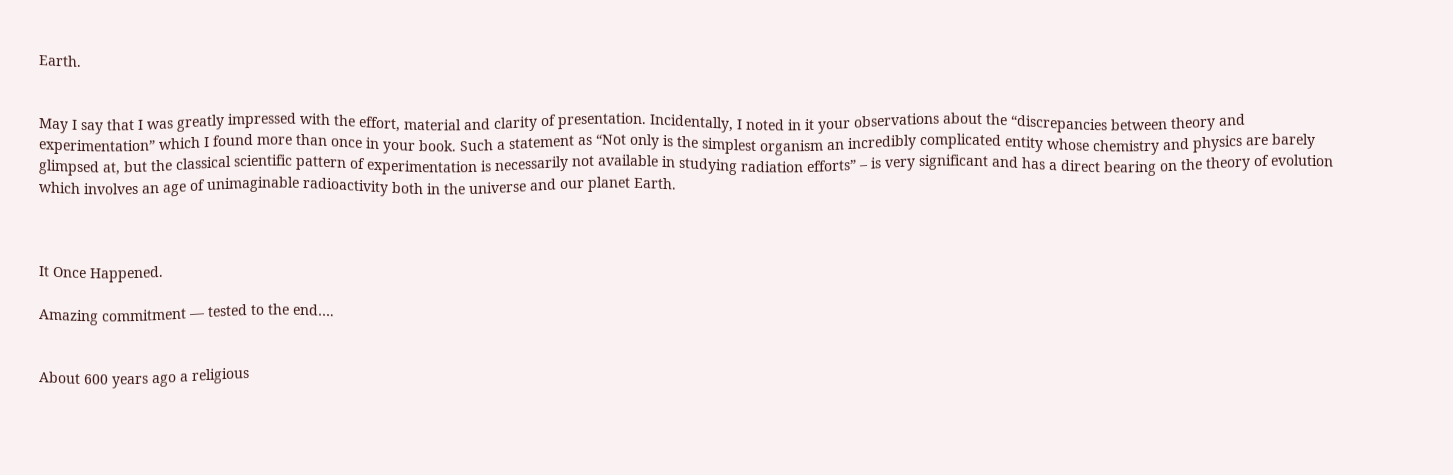Earth.


May I say that I was greatly impressed with the effort, material and clarity of presentation. Incidentally, I noted in it your observations about the “discrepancies between theory and experimentation” which I found more than once in your book. Such a statement as “Not only is the simplest organism an incredibly complicated entity whose chemistry and physics are barely glimpsed at, but the classical scientific pattern of experimentation is necessarily not available in studying radiation efforts” – is very significant and has a direct bearing on the theory of evolution which involves an age of unimaginable radioactivity both in the universe and our planet Earth.



It Once Happened.

Amazing commitment — tested to the end….


About 600 years ago a religious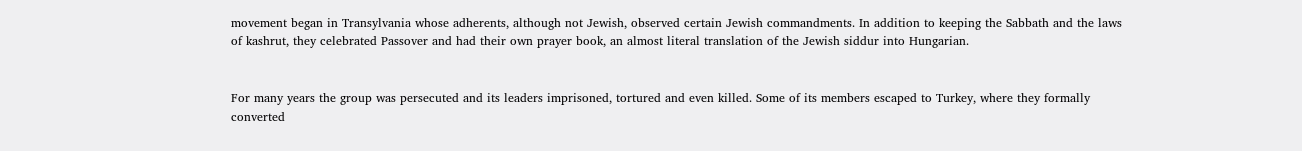movement began in Transylvania whose adherents, although not Jewish, observed certain Jewish commandments. In addition to keeping the Sabbath and the laws of kashrut, they celebrated Passover and had their own prayer book, an almost literal translation of the Jewish siddur into Hungarian.


For many years the group was persecuted and its leaders imprisoned, tortured and even killed. Some of its members escaped to Turkey, where they formally converted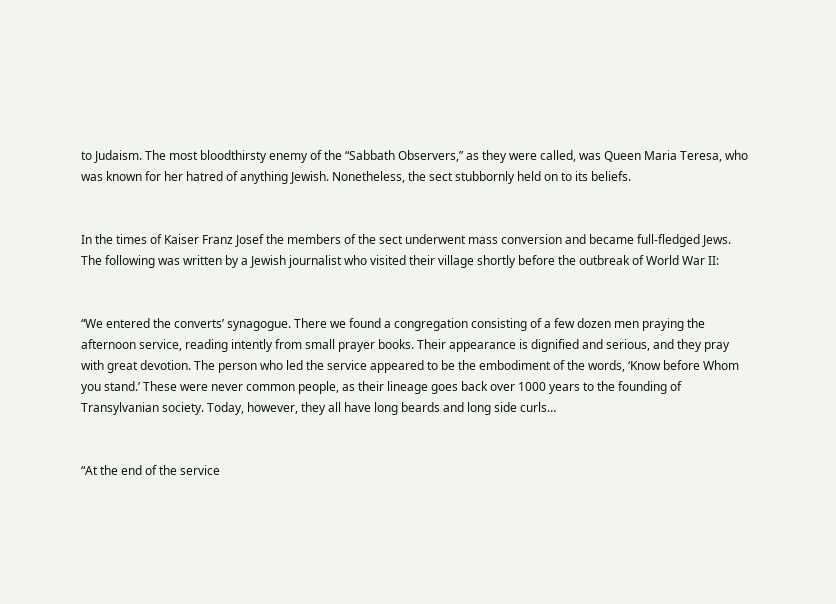to Judaism. The most bloodthirsty enemy of the “Sabbath Observers,” as they were called, was Queen Maria Teresa, who was known for her hatred of anything Jewish. Nonetheless, the sect stubbornly held on to its beliefs.


In the times of Kaiser Franz Josef the members of the sect underwent mass conversion and became full-fledged Jews. The following was written by a Jewish journalist who visited their village shortly before the outbreak of World War II:


“We entered the converts’ synagogue. There we found a congregation consisting of a few dozen men praying the afternoon service, reading intently from small prayer books. Their appearance is dignified and serious, and they pray with great devotion. The person who led the service appeared to be the embodiment of the words, ‘Know before Whom you stand.’ These were never common people, as their lineage goes back over 1000 years to the founding of Transylvanian society. Today, however, they all have long beards and long side curls…


“At the end of the service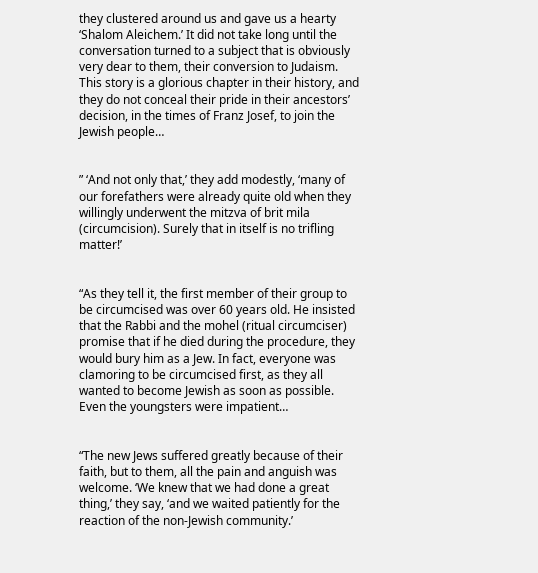they clustered around us and gave us a hearty ‘Shalom Aleichem.’ It did not take long until the conversation turned to a subject that is obviously very dear to them, their conversion to Judaism. This story is a glorious chapter in their history, and they do not conceal their pride in their ancestors’ decision, in the times of Franz Josef, to join the Jewish people…


” ‘And not only that,’ they add modestly, ‘many of our forefathers were already quite old when they willingly underwent the mitzva of brit mila (circumcision). Surely that in itself is no trifling matter!’


“As they tell it, the first member of their group to be circumcised was over 60 years old. He insisted that the Rabbi and the mohel (ritual circumciser) promise that if he died during the procedure, they would bury him as a Jew. In fact, everyone was clamoring to be circumcised first, as they all wanted to become Jewish as soon as possible. Even the youngsters were impatient…


“The new Jews suffered greatly because of their faith, but to them, all the pain and anguish was welcome. ‘We knew that we had done a great thing,’ they say, ‘and we waited patiently for the reaction of the non-Jewish community.’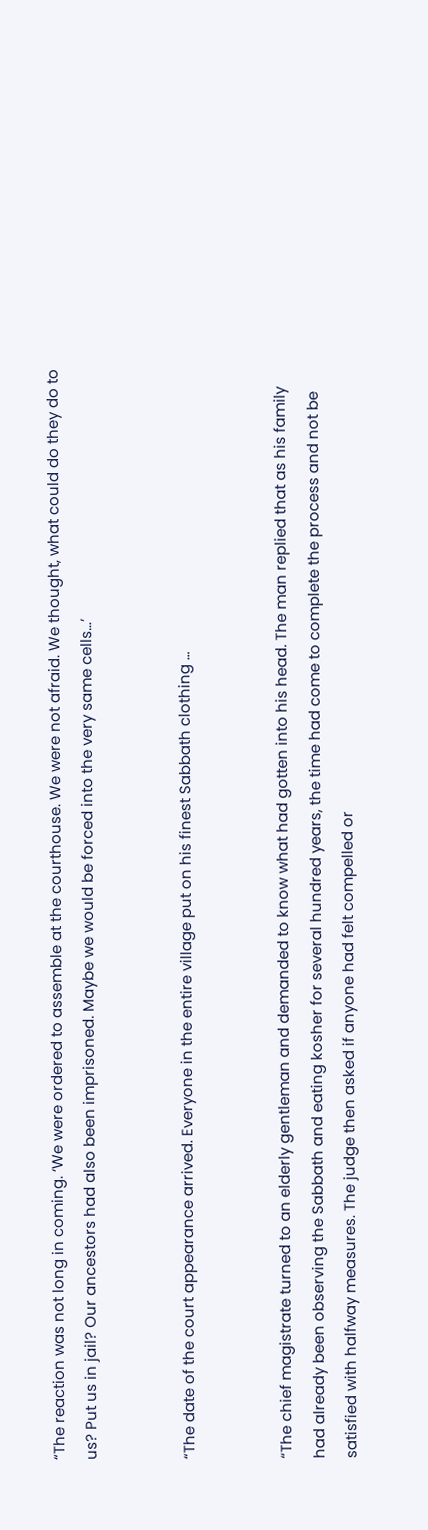“The reaction was not long in coming. ‘We were ordered to assemble at the courthouse. We were not afraid. We thought, what could do they do to us? Put us in jail? Our ancestors had also been imprisoned. Maybe we would be forced into the very same cells…’


“The date of the court appearance arrived. Everyone in the entire village put on his finest Sabbath clothing …


“The chief magistrate turned to an elderly gentleman and demanded to know what had gotten into his head. The man replied that as his family had already been observing the Sabbath and eating kosher for several hundred years, the time had come to complete the process and not be satisfied with halfway measures. The judge then asked if anyone had felt compelled or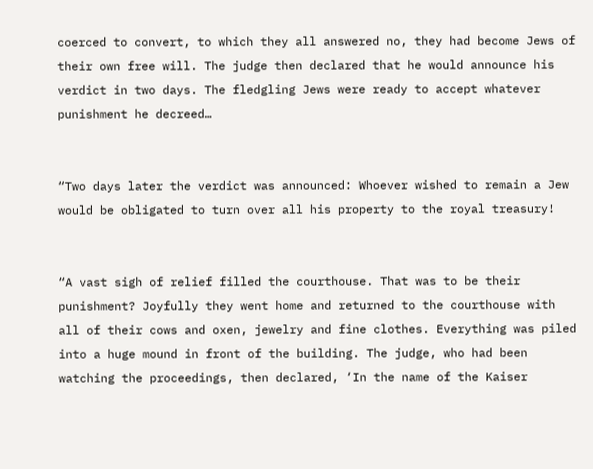coerced to convert, to which they all answered no, they had become Jews of their own free will. The judge then declared that he would announce his verdict in two days. The fledgling Jews were ready to accept whatever punishment he decreed…


“Two days later the verdict was announced: Whoever wished to remain a Jew would be obligated to turn over all his property to the royal treasury!


“A vast sigh of relief filled the courthouse. That was to be their punishment? Joyfully they went home and returned to the courthouse with all of their cows and oxen, jewelry and fine clothes. Everything was piled into a huge mound in front of the building. The judge, who had been watching the proceedings, then declared, ‘In the name of the Kaiser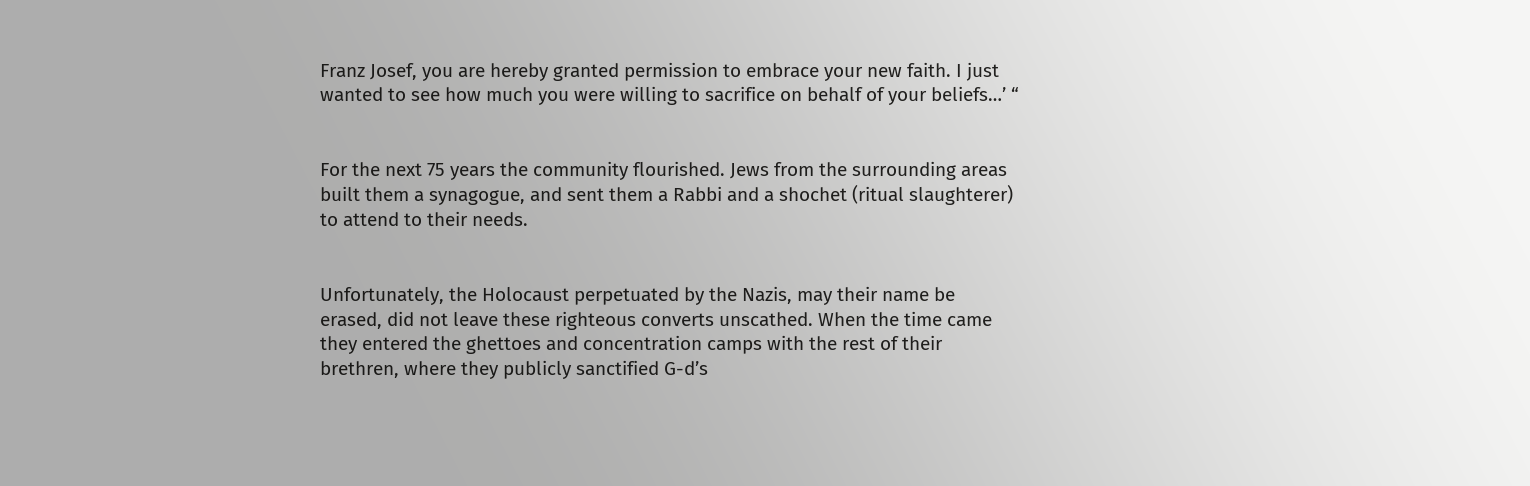Franz Josef, you are hereby granted permission to embrace your new faith. I just wanted to see how much you were willing to sacrifice on behalf of your beliefs…’ “


For the next 75 years the community flourished. Jews from the surrounding areas built them a synagogue, and sent them a Rabbi and a shochet (ritual slaughterer) to attend to their needs.


Unfortunately, the Holocaust perpetuated by the Nazis, may their name be erased, did not leave these righteous converts unscathed. When the time came they entered the ghettoes and concentration camps with the rest of their brethren, where they publicly sanctified G-d’s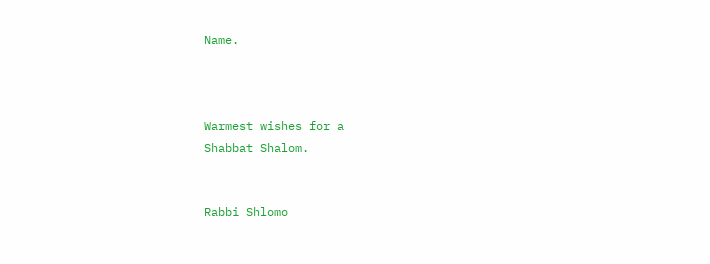Name.



Warmest wishes for a
Shabbat Shalom.


Rabbi Shlomo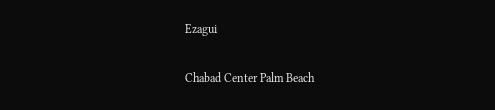Ezagui

Chabad Center Palm Beach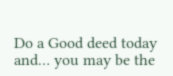Do a Good deed today and… you may be the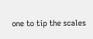one to tip the scales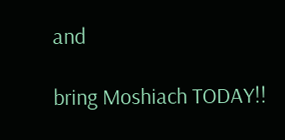and

bring Moshiach TODAY!!